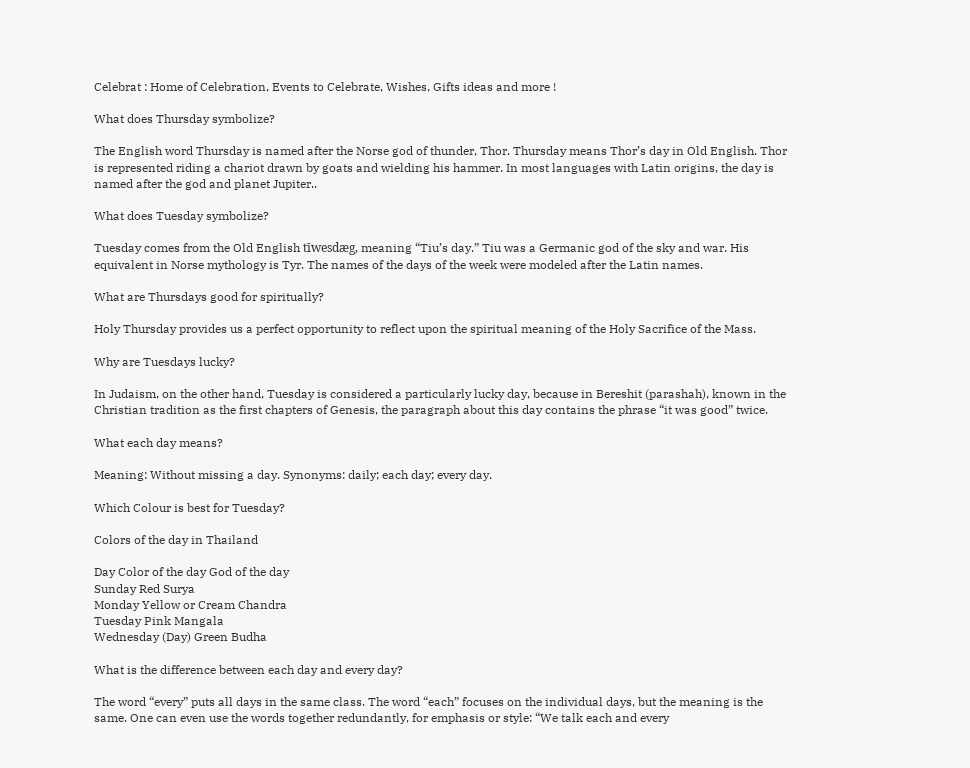Celebrat : Home of Celebration, Events to Celebrate, Wishes, Gifts ideas and more !

What does Thursday symbolize?

The English word Thursday is named after the Norse god of thunder, Thor. Thursday means Thor’s day in Old English. Thor is represented riding a chariot drawn by goats and wielding his hammer. In most languages with Latin origins, the day is named after the god and planet Jupiter..

What does Tuesday symbolize?

Tuesday comes from the Old English tīwesdæg, meaning “Tiu’s day.” Tiu was a Germanic god of the sky and war. His equivalent in Norse mythology is Tyr. The names of the days of the week were modeled after the Latin names.

What are Thursdays good for spiritually?

Holy Thursday provides us a perfect opportunity to reflect upon the spiritual meaning of the Holy Sacrifice of the Mass.

Why are Tuesdays lucky?

In Judaism, on the other hand, Tuesday is considered a particularly lucky day, because in Bereshit (parashah), known in the Christian tradition as the first chapters of Genesis, the paragraph about this day contains the phrase “it was good” twice.

What each day means?

Meaning: Without missing a day. Synonyms: daily; each day; every day.

Which Colour is best for Tuesday?

Colors of the day in Thailand

Day Color of the day God of the day
Sunday Red Surya
Monday Yellow or Cream Chandra
Tuesday Pink Mangala
Wednesday (Day) Green Budha

What is the difference between each day and every day?

The word “every” puts all days in the same class. The word “each” focuses on the individual days, but the meaning is the same. One can even use the words together redundantly, for emphasis or style: “We talk each and every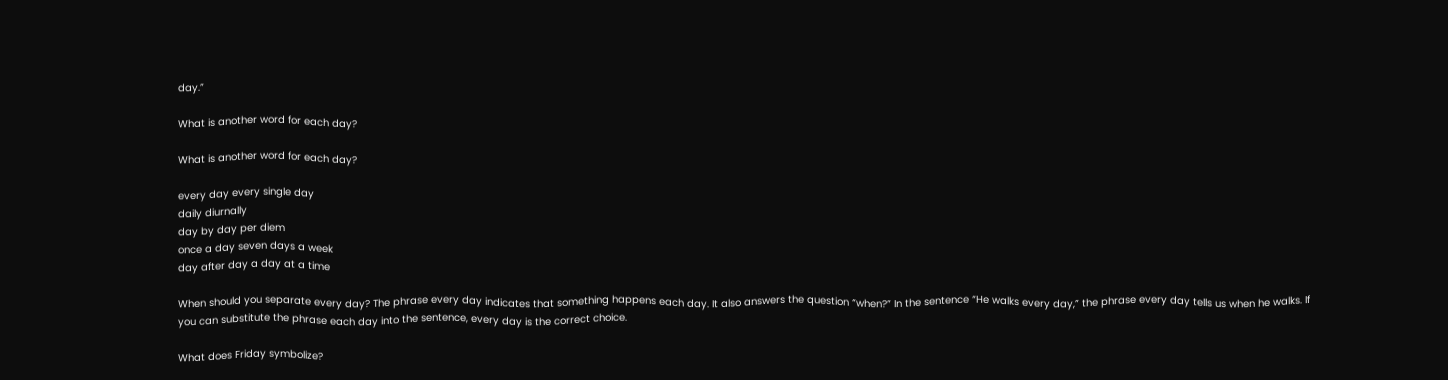day.”

What is another word for each day?

What is another word for each day?

every day every single day
daily diurnally
day by day per diem
once a day seven days a week
day after day a day at a time

When should you separate every day? The phrase every day indicates that something happens each day. It also answers the question “when?” In the sentence “He walks every day,” the phrase every day tells us when he walks. If you can substitute the phrase each day into the sentence, every day is the correct choice.

What does Friday symbolize?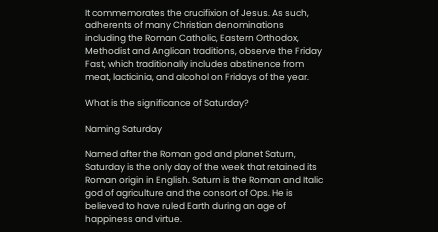It commemorates the crucifixion of Jesus. As such, adherents of many Christian denominations including the Roman Catholic, Eastern Orthodox, Methodist and Anglican traditions, observe the Friday Fast, which traditionally includes abstinence from meat, lacticinia, and alcohol on Fridays of the year.

What is the significance of Saturday?

Naming Saturday

Named after the Roman god and planet Saturn, Saturday is the only day of the week that retained its Roman origin in English. Saturn is the Roman and Italic god of agriculture and the consort of Ops. He is believed to have ruled Earth during an age of happiness and virtue.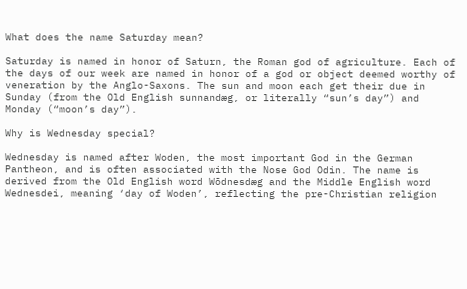What does the name Saturday mean?

Saturday is named in honor of Saturn, the Roman god of agriculture. Each of the days of our week are named in honor of a god or object deemed worthy of veneration by the Anglo-Saxons. The sun and moon each get their due in Sunday (from the Old English sunnandæg, or literally “sun’s day”) and Monday (“moon’s day”).

Why is Wednesday special?

Wednesday is named after Woden, the most important God in the German Pantheon, and is often associated with the Nose God Odin. The name is derived from the Old English word Wōdnesdæg and the Middle English word Wednesdei, meaning ‘day of Woden’, reflecting the pre-Christian religion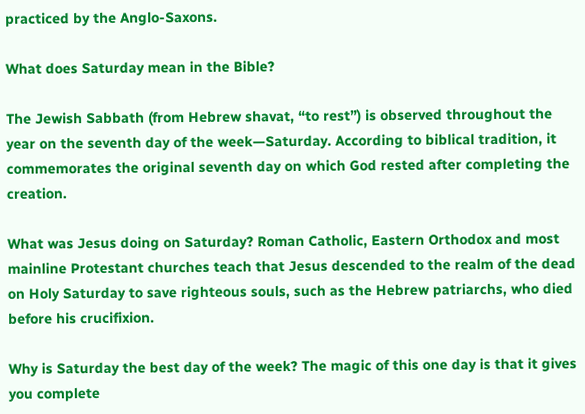practiced by the Anglo-Saxons.

What does Saturday mean in the Bible?

The Jewish Sabbath (from Hebrew shavat, “to rest”) is observed throughout the year on the seventh day of the week—Saturday. According to biblical tradition, it commemorates the original seventh day on which God rested after completing the creation.

What was Jesus doing on Saturday? Roman Catholic, Eastern Orthodox and most mainline Protestant churches teach that Jesus descended to the realm of the dead on Holy Saturday to save righteous souls, such as the Hebrew patriarchs, who died before his crucifixion.

Why is Saturday the best day of the week? The magic of this one day is that it gives you complete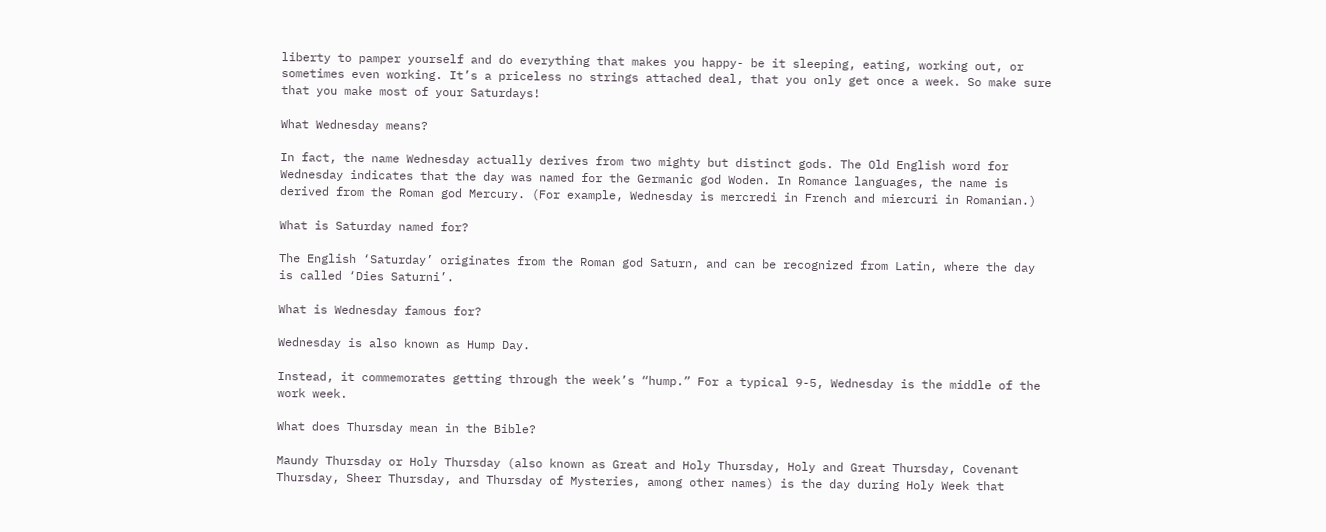liberty to pamper yourself and do everything that makes you happy- be it sleeping, eating, working out, or sometimes even working. It’s a priceless no strings attached deal, that you only get once a week. So make sure that you make most of your Saturdays!

What Wednesday means?

In fact, the name Wednesday actually derives from two mighty but distinct gods. The Old English word for Wednesday indicates that the day was named for the Germanic god Woden. In Romance languages, the name is derived from the Roman god Mercury. (For example, Wednesday is mercredi in French and miercuri in Romanian.)

What is Saturday named for?

The English ‘Saturday’ originates from the Roman god Saturn, and can be recognized from Latin, where the day is called ‘Dies Saturni’.

What is Wednesday famous for?

Wednesday is also known as Hump Day.

Instead, it commemorates getting through the week’s “hump.” For a typical 9-5, Wednesday is the middle of the work week.

What does Thursday mean in the Bible?

Maundy Thursday or Holy Thursday (also known as Great and Holy Thursday, Holy and Great Thursday, Covenant Thursday, Sheer Thursday, and Thursday of Mysteries, among other names) is the day during Holy Week that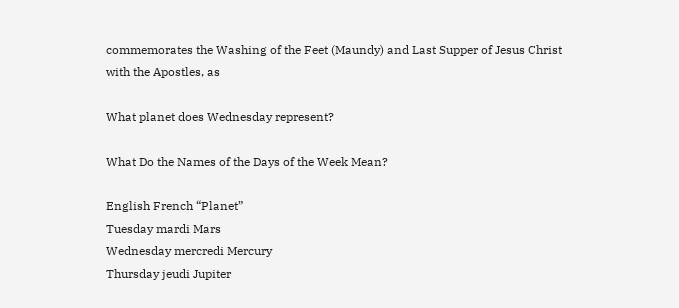commemorates the Washing of the Feet (Maundy) and Last Supper of Jesus Christ with the Apostles, as

What planet does Wednesday represent?

What Do the Names of the Days of the Week Mean?

English French “Planet”
Tuesday mardi Mars
Wednesday mercredi Mercury
Thursday jeudi Jupiter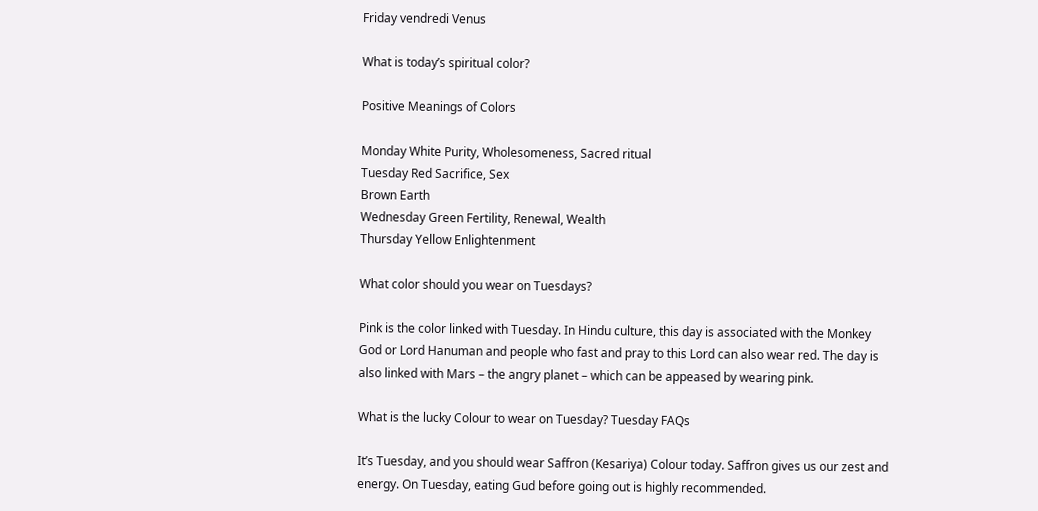Friday vendredi Venus

What is today’s spiritual color?

Positive Meanings of Colors

Monday White Purity, Wholesomeness, Sacred ritual
Tuesday Red Sacrifice, Sex
Brown Earth
Wednesday Green Fertility, Renewal, Wealth
Thursday Yellow Enlightenment

What color should you wear on Tuesdays?

Pink is the color linked with Tuesday. In Hindu culture, this day is associated with the Monkey God or Lord Hanuman and people who fast and pray to this Lord can also wear red. The day is also linked with Mars – the angry planet – which can be appeased by wearing pink.

What is the lucky Colour to wear on Tuesday? Tuesday FAQs

It’s Tuesday, and you should wear Saffron (Kesariya) Colour today. Saffron gives us our zest and energy. On Tuesday, eating Gud before going out is highly recommended.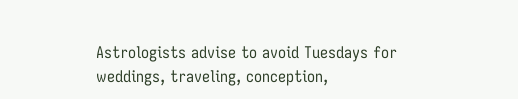Astrologists advise to avoid Tuesdays for weddings, traveling, conception,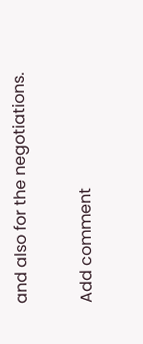and also for the negotiations.

Add comment